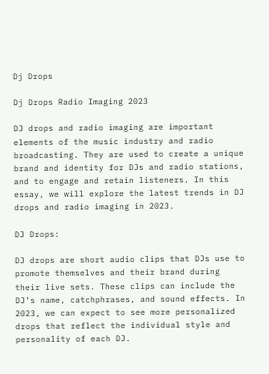Dj Drops

Dj Drops Radio Imaging 2023

DJ drops and radio imaging are important elements of the music industry and radio broadcasting. They are used to create a unique brand and identity for DJs and radio stations, and to engage and retain listeners. In this essay, we will explore the latest trends in DJ drops and radio imaging in 2023.

DJ Drops:

DJ drops are short audio clips that DJs use to promote themselves and their brand during their live sets. These clips can include the DJ’s name, catchphrases, and sound effects. In 2023, we can expect to see more personalized drops that reflect the individual style and personality of each DJ.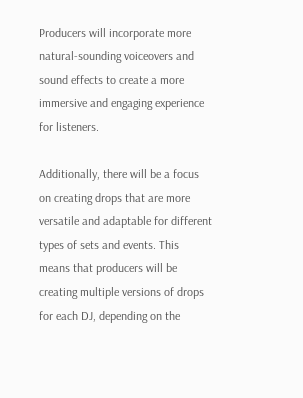Producers will incorporate more natural-sounding voiceovers and sound effects to create a more immersive and engaging experience for listeners.

Additionally, there will be a focus on creating drops that are more versatile and adaptable for different types of sets and events. This means that producers will be creating multiple versions of drops for each DJ, depending on the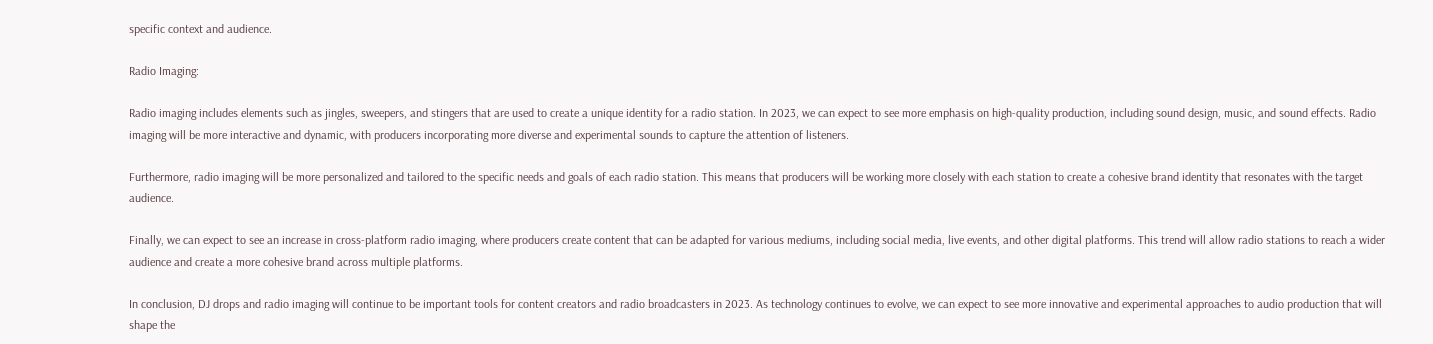specific context and audience.

Radio Imaging:

Radio imaging includes elements such as jingles, sweepers, and stingers that are used to create a unique identity for a radio station. In 2023, we can expect to see more emphasis on high-quality production, including sound design, music, and sound effects. Radio imaging will be more interactive and dynamic, with producers incorporating more diverse and experimental sounds to capture the attention of listeners.

Furthermore, radio imaging will be more personalized and tailored to the specific needs and goals of each radio station. This means that producers will be working more closely with each station to create a cohesive brand identity that resonates with the target audience.

Finally, we can expect to see an increase in cross-platform radio imaging, where producers create content that can be adapted for various mediums, including social media, live events, and other digital platforms. This trend will allow radio stations to reach a wider audience and create a more cohesive brand across multiple platforms.

In conclusion, DJ drops and radio imaging will continue to be important tools for content creators and radio broadcasters in 2023. As technology continues to evolve, we can expect to see more innovative and experimental approaches to audio production that will shape the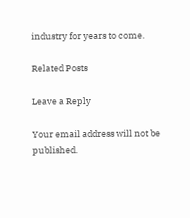industry for years to come.

Related Posts

Leave a Reply

Your email address will not be published.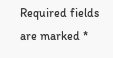Required fields are marked *